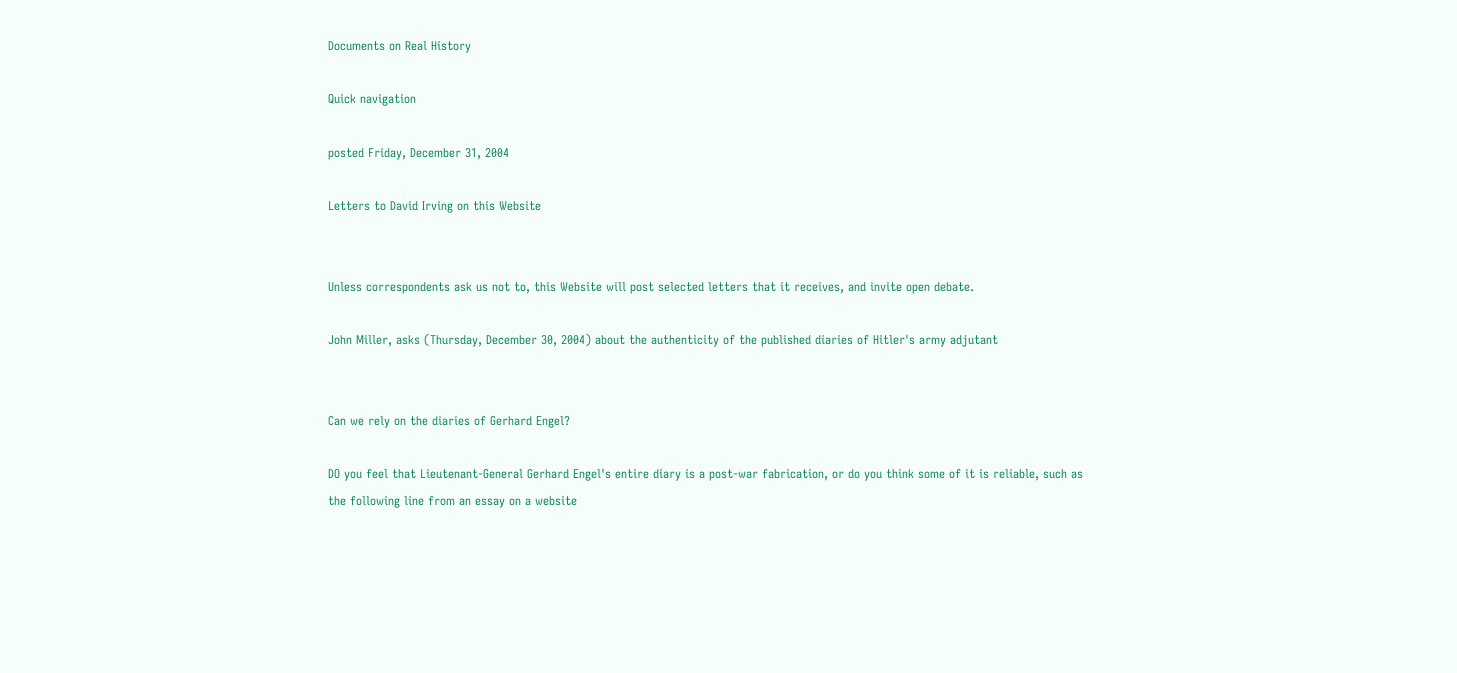Documents on Real History

Quick navigation

posted Friday, December 31, 2004

Letters to David Irving on this Website


Unless correspondents ask us not to, this Website will post selected letters that it receives, and invite open debate.

John Miller, asks (Thursday, December 30, 2004) about the authenticity of the published diaries of Hitler's army adjutant


Can we rely on the diaries of Gerhard Engel?

DO you feel that Lieutenant-General Gerhard Engel's entire diary is a post-war fabrication, or do you think some of it is reliable, such as the following line from an essay on a website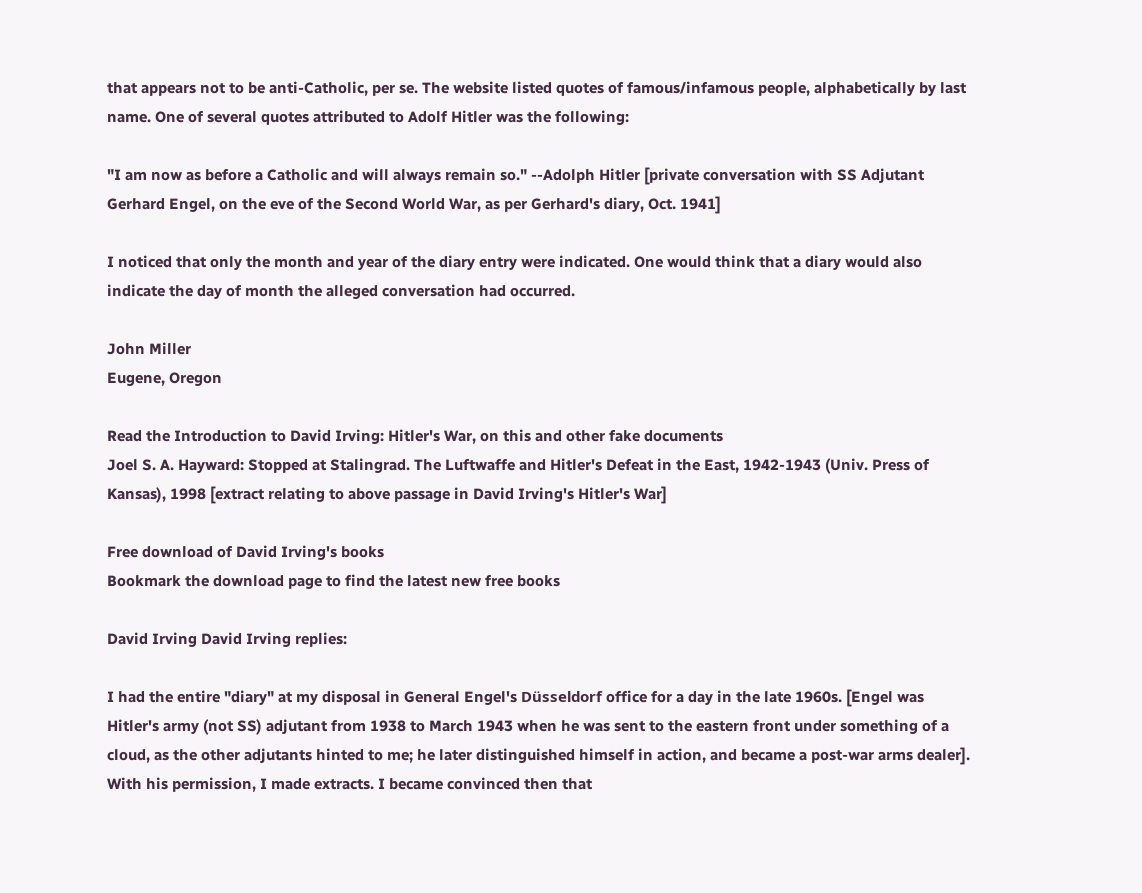that appears not to be anti-Catholic, per se. The website listed quotes of famous/infamous people, alphabetically by last name. One of several quotes attributed to Adolf Hitler was the following:

"I am now as before a Catholic and will always remain so." --Adolph Hitler [private conversation with SS Adjutant Gerhard Engel, on the eve of the Second World War, as per Gerhard's diary, Oct. 1941]

I noticed that only the month and year of the diary entry were indicated. One would think that a diary would also indicate the day of month the alleged conversation had occurred.

John Miller
Eugene, Oregon

Read the Introduction to David Irving: Hitler's War, on this and other fake documents
Joel S. A. Hayward: Stopped at Stalingrad. The Luftwaffe and Hitler's Defeat in the East, 1942-1943 (Univ. Press of Kansas), 1998 [extract relating to above passage in David Irving's Hitler's War]

Free download of David Irving's books
Bookmark the download page to find the latest new free books

David Irving David Irving replies:

I had the entire "diary" at my disposal in General Engel's Düsseldorf office for a day in the late 1960s. [Engel was Hitler's army (not SS) adjutant from 1938 to March 1943 when he was sent to the eastern front under something of a cloud, as the other adjutants hinted to me; he later distinguished himself in action, and became a post-war arms dealer]. With his permission, I made extracts. I became convinced then that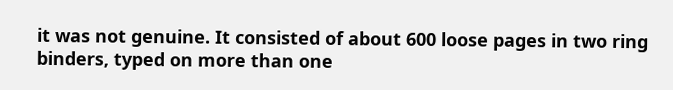it was not genuine. It consisted of about 600 loose pages in two ring binders, typed on more than one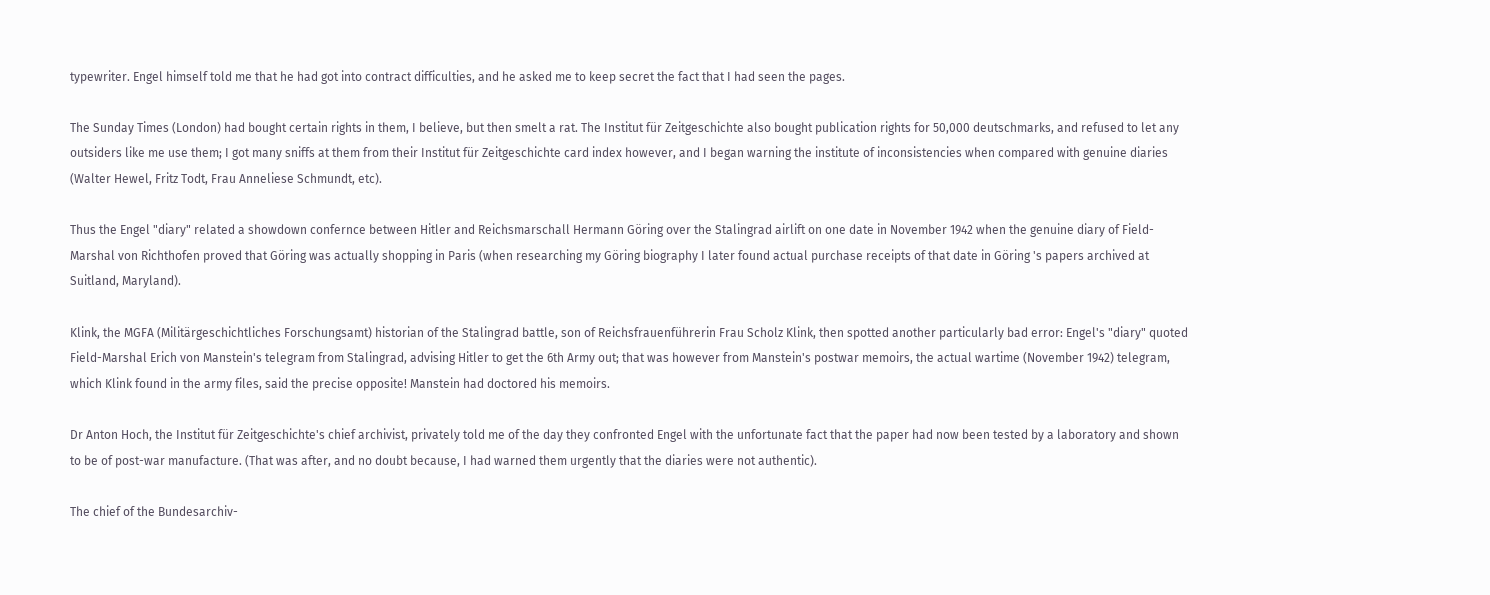typewriter. Engel himself told me that he had got into contract difficulties, and he asked me to keep secret the fact that I had seen the pages.

The Sunday Times (London) had bought certain rights in them, I believe, but then smelt a rat. The Institut für Zeitgeschichte also bought publication rights for 50,000 deutschmarks, and refused to let any outsiders like me use them; I got many sniffs at them from their Institut für Zeitgeschichte card index however, and I began warning the institute of inconsistencies when compared with genuine diaries (Walter Hewel, Fritz Todt, Frau Anneliese Schmundt, etc).

Thus the Engel "diary" related a showdown confernce between Hitler and Reichsmarschall Hermann Göring over the Stalingrad airlift on one date in November 1942 when the genuine diary of Field-Marshal von Richthofen proved that Göring was actually shopping in Paris (when researching my Göring biography I later found actual purchase receipts of that date in Göring 's papers archived at Suitland, Maryland).

Klink, the MGFA (Militärgeschichtliches Forschungsamt) historian of the Stalingrad battle, son of Reichsfrauenführerin Frau Scholz Klink, then spotted another particularly bad error: Engel's "diary" quoted Field-Marshal Erich von Manstein's telegram from Stalingrad, advising Hitler to get the 6th Army out; that was however from Manstein's postwar memoirs, the actual wartime (November 1942) telegram, which Klink found in the army files, said the precise opposite! Manstein had doctored his memoirs.

Dr Anton Hoch, the Institut für Zeitgeschichte's chief archivist, privately told me of the day they confronted Engel with the unfortunate fact that the paper had now been tested by a laboratory and shown to be of post-war manufacture. (That was after, and no doubt because, I had warned them urgently that the diaries were not authentic).

The chief of the Bundesarchiv-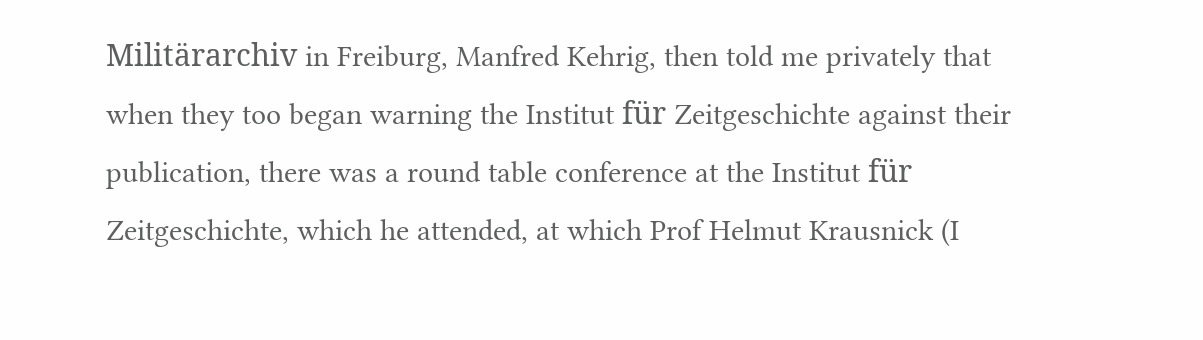Militärarchiv in Freiburg, Manfred Kehrig, then told me privately that when they too began warning the Institut für Zeitgeschichte against their publication, there was a round table conference at the Institut für Zeitgeschichte, which he attended, at which Prof Helmut Krausnick (I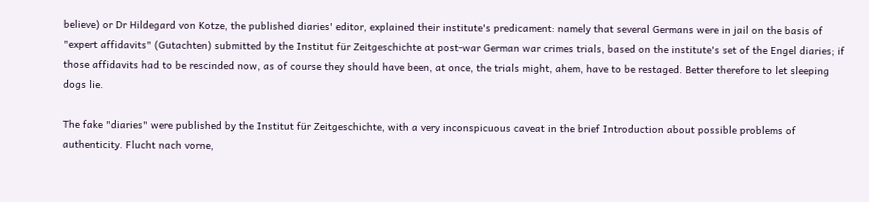believe) or Dr Hildegard von Kotze, the published diaries' editor, explained their institute's predicament: namely that several Germans were in jail on the basis of "expert affidavits" (Gutachten) submitted by the Institut für Zeitgeschichte at post-war German war crimes trials, based on the institute's set of the Engel diaries; if those affidavits had to be rescinded now, as of course they should have been, at once, the trials might, ahem, have to be restaged. Better therefore to let sleeping dogs lie.

The fake "diaries" were published by the Institut für Zeitgeschichte, with a very inconspicuous caveat in the brief Introduction about possible problems of authenticity. Flucht nach vorne,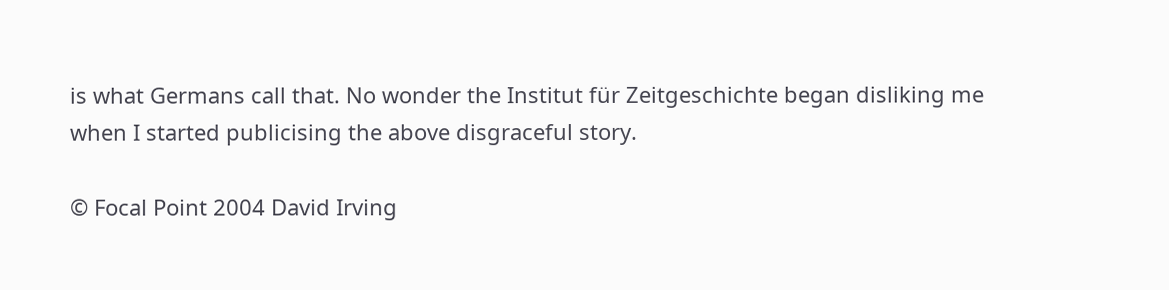is what Germans call that. No wonder the Institut für Zeitgeschichte began disliking me when I started publicising the above disgraceful story.

© Focal Point 2004 David Irving